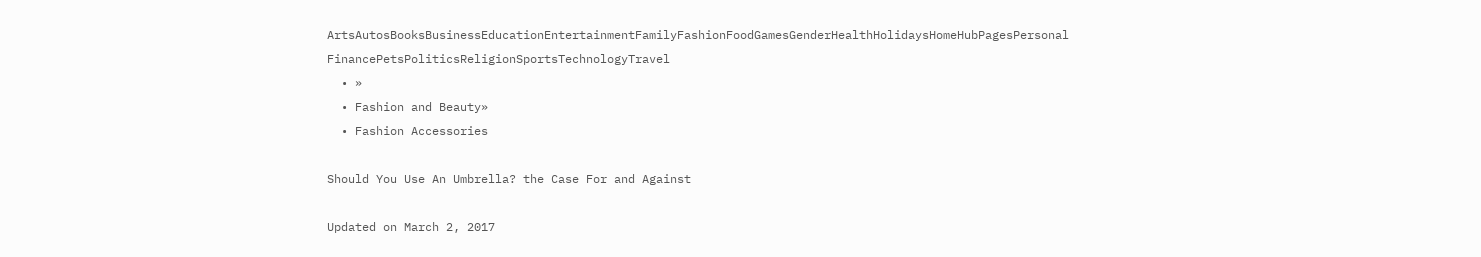ArtsAutosBooksBusinessEducationEntertainmentFamilyFashionFoodGamesGenderHealthHolidaysHomeHubPagesPersonal FinancePetsPoliticsReligionSportsTechnologyTravel
  • »
  • Fashion and Beauty»
  • Fashion Accessories

Should You Use An Umbrella? the Case For and Against

Updated on March 2, 2017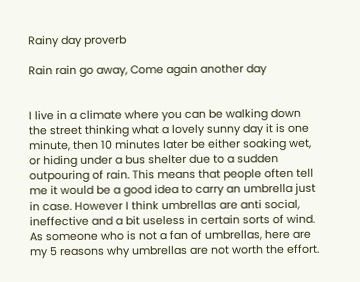Rainy day proverb

Rain rain go away, Come again another day


I live in a climate where you can be walking down the street thinking what a lovely sunny day it is one minute, then 10 minutes later be either soaking wet, or hiding under a bus shelter due to a sudden outpouring of rain. This means that people often tell me it would be a good idea to carry an umbrella just in case. However I think umbrellas are anti social, ineffective and a bit useless in certain sorts of wind. As someone who is not a fan of umbrellas, here are my 5 reasons why umbrellas are not worth the effort.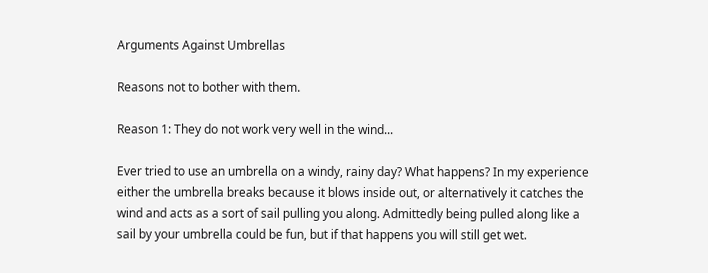Arguments Against Umbrellas

Reasons not to bother with them.

Reason 1: They do not work very well in the wind...

Ever tried to use an umbrella on a windy, rainy day? What happens? In my experience either the umbrella breaks because it blows inside out, or alternatively it catches the wind and acts as a sort of sail pulling you along. Admittedly being pulled along like a sail by your umbrella could be fun, but if that happens you will still get wet.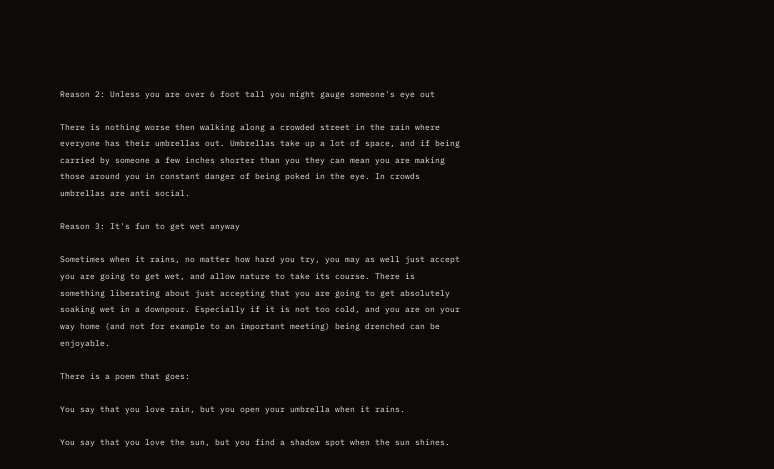Reason 2: Unless you are over 6 foot tall you might gauge someone's eye out

There is nothing worse then walking along a crowded street in the rain where everyone has their umbrellas out. Umbrellas take up a lot of space, and if being carried by someone a few inches shorter than you they can mean you are making those around you in constant danger of being poked in the eye. In crowds umbrellas are anti social.

Reason 3: It's fun to get wet anyway

Sometimes when it rains, no matter how hard you try, you may as well just accept you are going to get wet, and allow nature to take its course. There is something liberating about just accepting that you are going to get absolutely soaking wet in a downpour. Especially if it is not too cold, and you are on your way home (and not for example to an important meeting) being drenched can be enjoyable.

There is a poem that goes:

You say that you love rain, but you open your umbrella when it rains.

You say that you love the sun, but you find a shadow spot when the sun shines.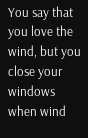You say that you love the wind, but you close your windows when wind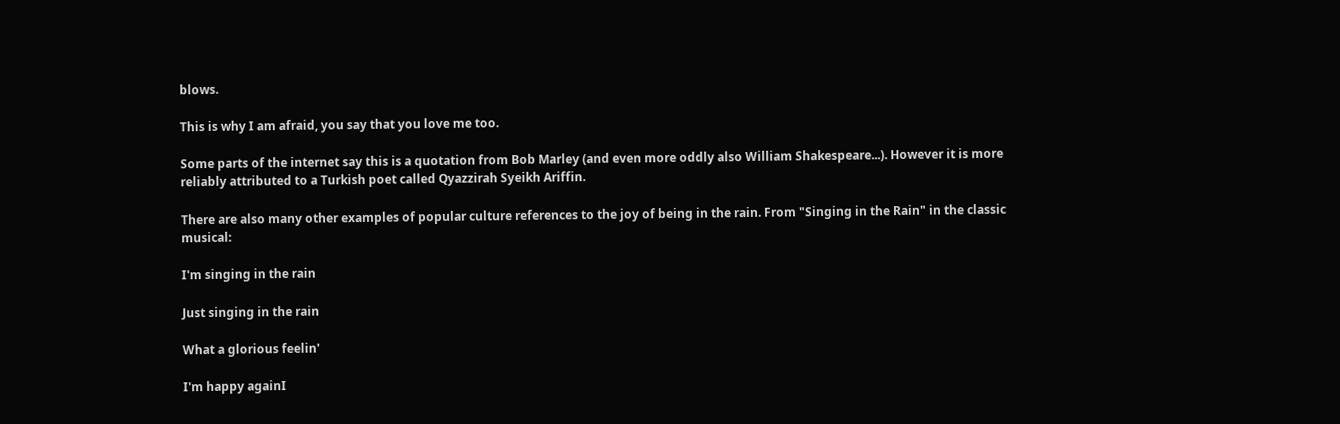blows.

This is why I am afraid, you say that you love me too.

Some parts of the internet say this is a quotation from Bob Marley (and even more oddly also William Shakespeare...). However it is more reliably attributed to a Turkish poet called Qyazzirah Syeikh Ariffin.

There are also many other examples of popular culture references to the joy of being in the rain. From "Singing in the Rain" in the classic musical:

I'm singing in the rain

Just singing in the rain

What a glorious feelin'

I'm happy againI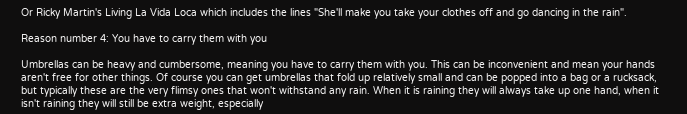Or Ricky Martin's Living La Vida Loca which includes the lines "She'll make you take your clothes off and go dancing in the rain".

Reason number 4: You have to carry them with you

Umbrellas can be heavy and cumbersome, meaning you have to carry them with you. This can be inconvenient and mean your hands aren't free for other things. Of course you can get umbrellas that fold up relatively small and can be popped into a bag or a rucksack, but typically these are the very flimsy ones that won't withstand any rain. When it is raining they will always take up one hand, when it isn't raining they will still be extra weight, especially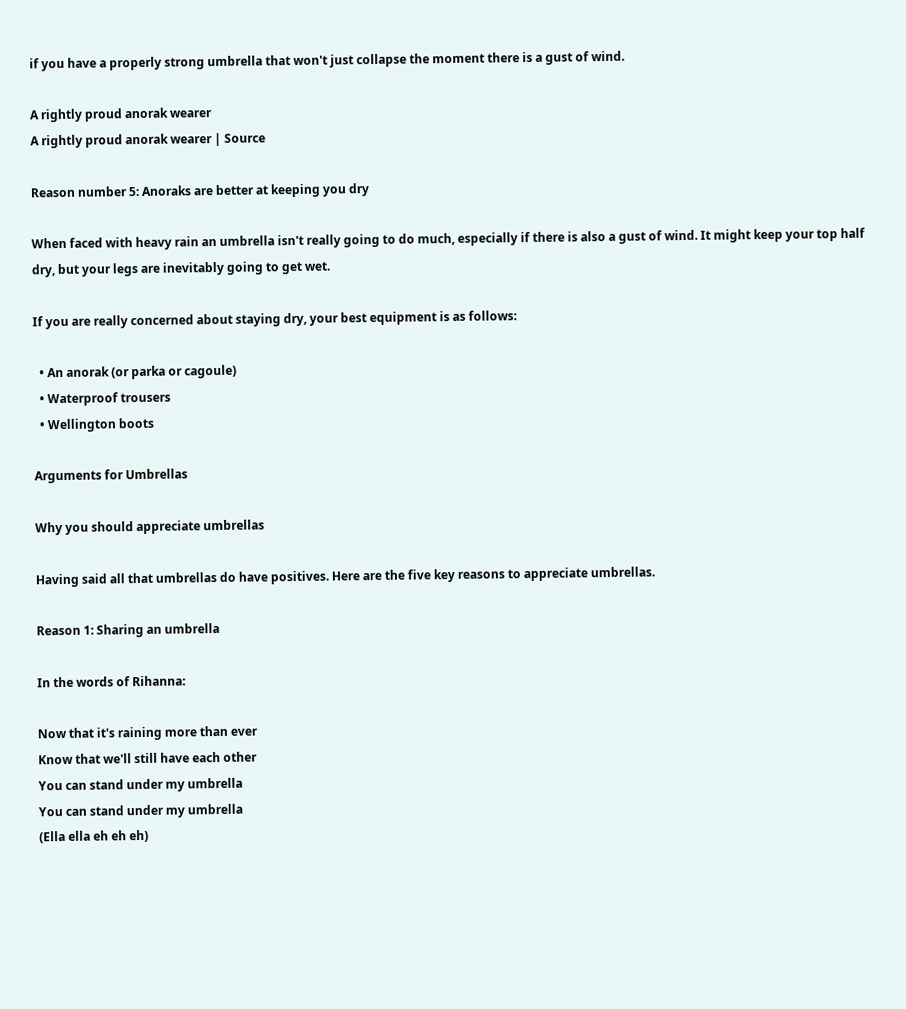if you have a properly strong umbrella that won't just collapse the moment there is a gust of wind.

A rightly proud anorak wearer
A rightly proud anorak wearer | Source

Reason number 5: Anoraks are better at keeping you dry

When faced with heavy rain an umbrella isn't really going to do much, especially if there is also a gust of wind. It might keep your top half dry, but your legs are inevitably going to get wet.

If you are really concerned about staying dry, your best equipment is as follows:

  • An anorak (or parka or cagoule)
  • Waterproof trousers
  • Wellington boots

Arguments for Umbrellas

Why you should appreciate umbrellas

Having said all that umbrellas do have positives. Here are the five key reasons to appreciate umbrellas.

Reason 1: Sharing an umbrella

In the words of Rihanna:

Now that it's raining more than ever
Know that we'll still have each other
You can stand under my umbrella
You can stand under my umbrella
(Ella ella eh eh eh)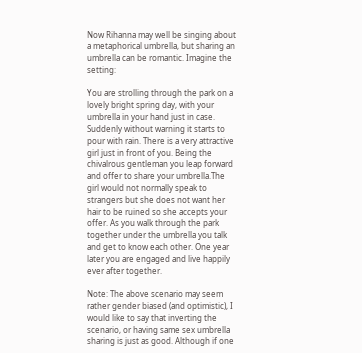Now Rihanna may well be singing about a metaphorical umbrella, but sharing an umbrella can be romantic. Imagine the setting:

You are strolling through the park on a lovely bright spring day, with your umbrella in your hand just in case. Suddenly without warning it starts to pour with rain. There is a very attractive girl just in front of you. Being the chivalrous gentleman you leap forward and offer to share your umbrella.The girl would not normally speak to strangers but she does not want her hair to be ruined so she accepts your offer. As you walk through the park together under the umbrella you talk and get to know each other. One year later you are engaged and live happily ever after together.

Note: The above scenario may seem rather gender biased (and optimistic), I would like to say that inverting the scenario, or having same sex umbrella sharing is just as good. Although if one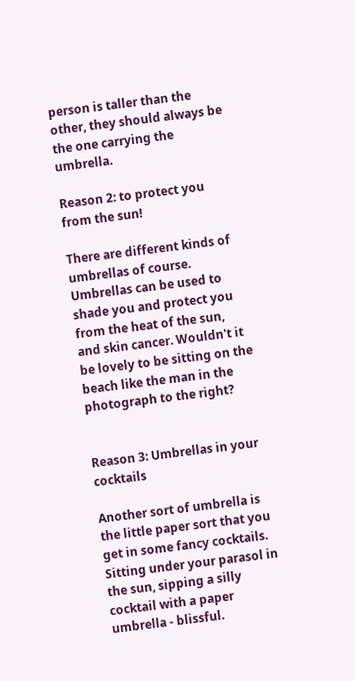person is taller than the other, they should always be the one carrying the umbrella.

Reason 2: to protect you from the sun!

There are different kinds of umbrellas of course. Umbrellas can be used to shade you and protect you from the heat of the sun, and skin cancer. Wouldn't it be lovely to be sitting on the beach like the man in the photograph to the right?


Reason 3: Umbrellas in your cocktails

Another sort of umbrella is the little paper sort that you get in some fancy cocktails. Sitting under your parasol in the sun, sipping a silly cocktail with a paper umbrella - blissful.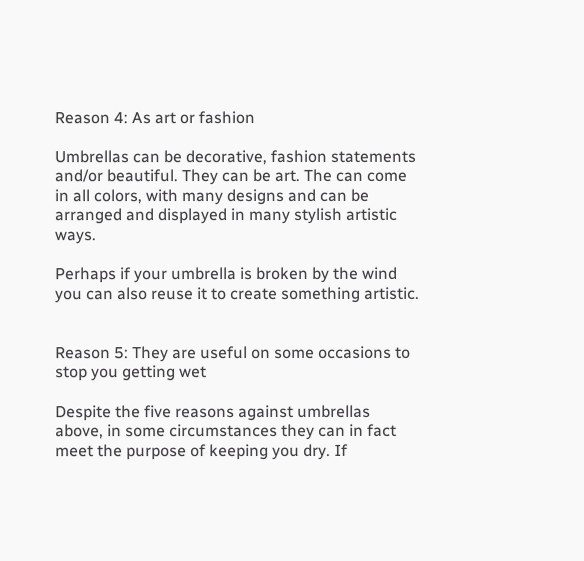Reason 4: As art or fashion

Umbrellas can be decorative, fashion statements and/or beautiful. They can be art. The can come in all colors, with many designs and can be arranged and displayed in many stylish artistic ways.

Perhaps if your umbrella is broken by the wind you can also reuse it to create something artistic.


Reason 5: They are useful on some occasions to stop you getting wet

Despite the five reasons against umbrellas above, in some circumstances they can in fact meet the purpose of keeping you dry. If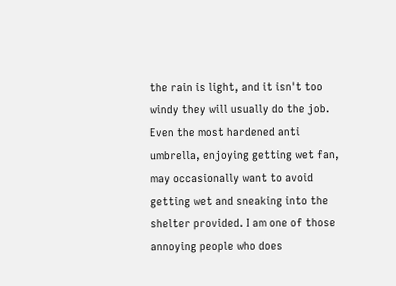the rain is light, and it isn't too windy they will usually do the job. Even the most hardened anti umbrella, enjoying getting wet fan, may occasionally want to avoid getting wet and sneaking into the shelter provided. I am one of those annoying people who does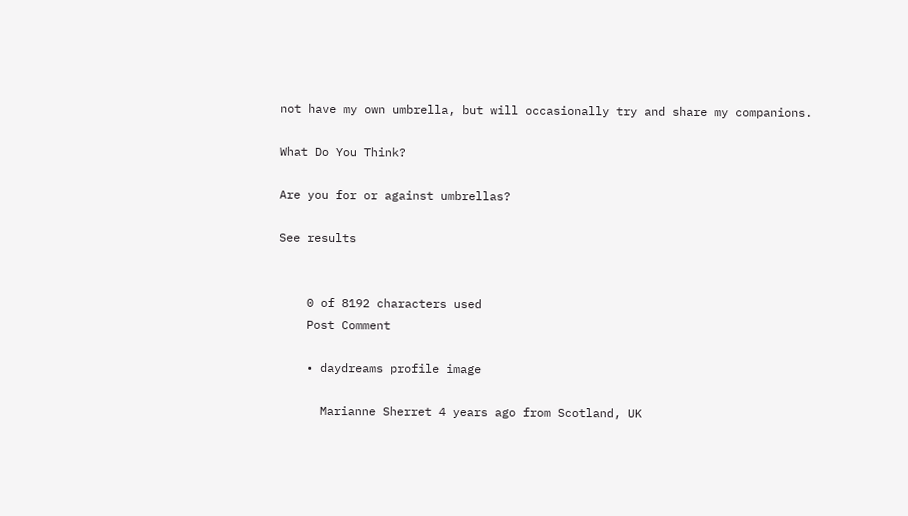not have my own umbrella, but will occasionally try and share my companions.

What Do You Think?

Are you for or against umbrellas?

See results


    0 of 8192 characters used
    Post Comment

    • daydreams profile image

      Marianne Sherret 4 years ago from Scotland, UK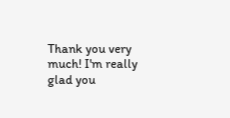Thank you very much! I'm really glad you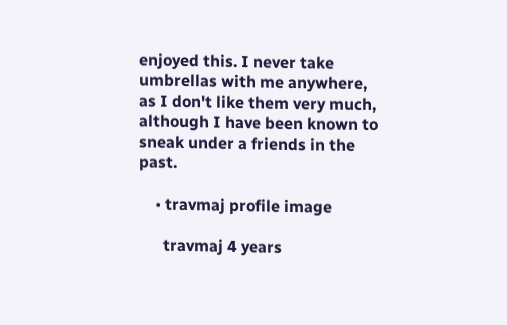enjoyed this. I never take umbrellas with me anywhere, as I don't like them very much, although I have been known to sneak under a friends in the past.

    • travmaj profile image

      travmaj 4 years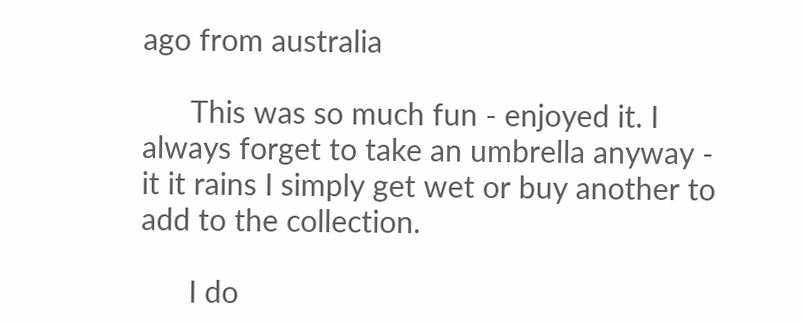ago from australia

      This was so much fun - enjoyed it. I always forget to take an umbrella anyway - it it rains I simply get wet or buy another to add to the collection.

      I do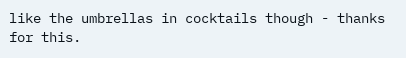like the umbrellas in cocktails though - thanks for this.